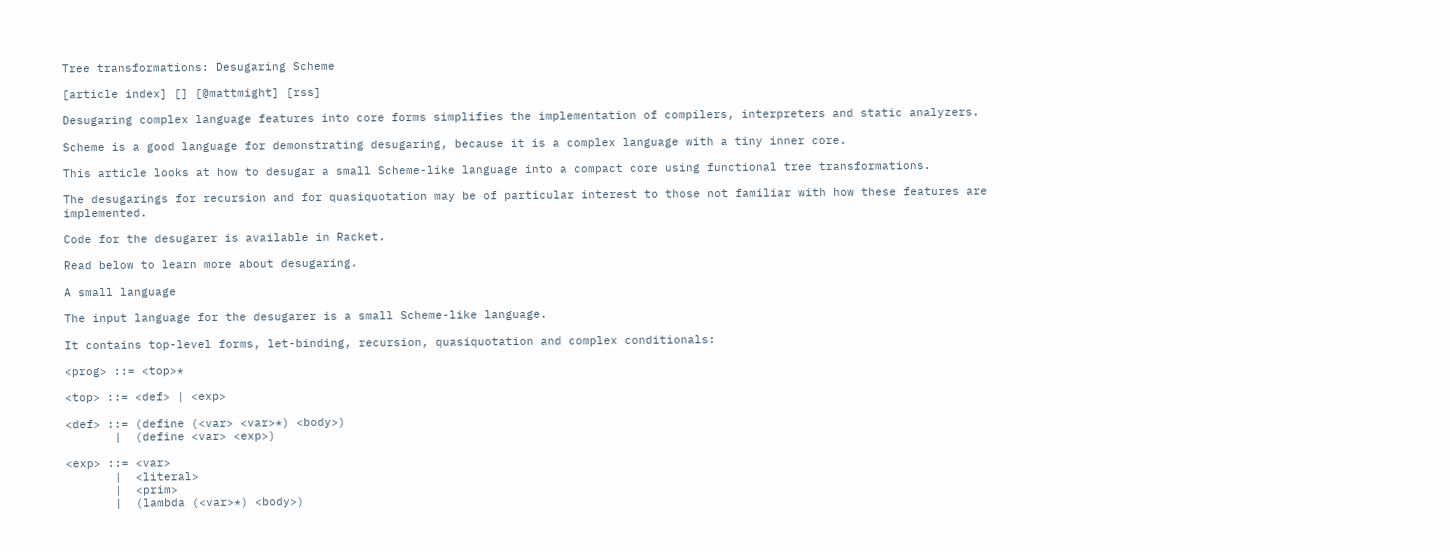Tree transformations: Desugaring Scheme

[article index] [] [@mattmight] [rss]

Desugaring complex language features into core forms simplifies the implementation of compilers, interpreters and static analyzers.

Scheme is a good language for demonstrating desugaring, because it is a complex language with a tiny inner core.

This article looks at how to desugar a small Scheme-like language into a compact core using functional tree transformations.

The desugarings for recursion and for quasiquotation may be of particular interest to those not familiar with how these features are implemented.

Code for the desugarer is available in Racket.

Read below to learn more about desugaring.

A small language

The input language for the desugarer is a small Scheme-like language.

It contains top-level forms, let-binding, recursion, quasiquotation and complex conditionals:

<prog> ::= <top>*

<top> ::= <def> | <exp>

<def> ::= (define (<var> <var>*) <body>)
       |  (define <var> <exp>)

<exp> ::= <var>
       |  <literal>
       |  <prim>
       |  (lambda (<var>*) <body>)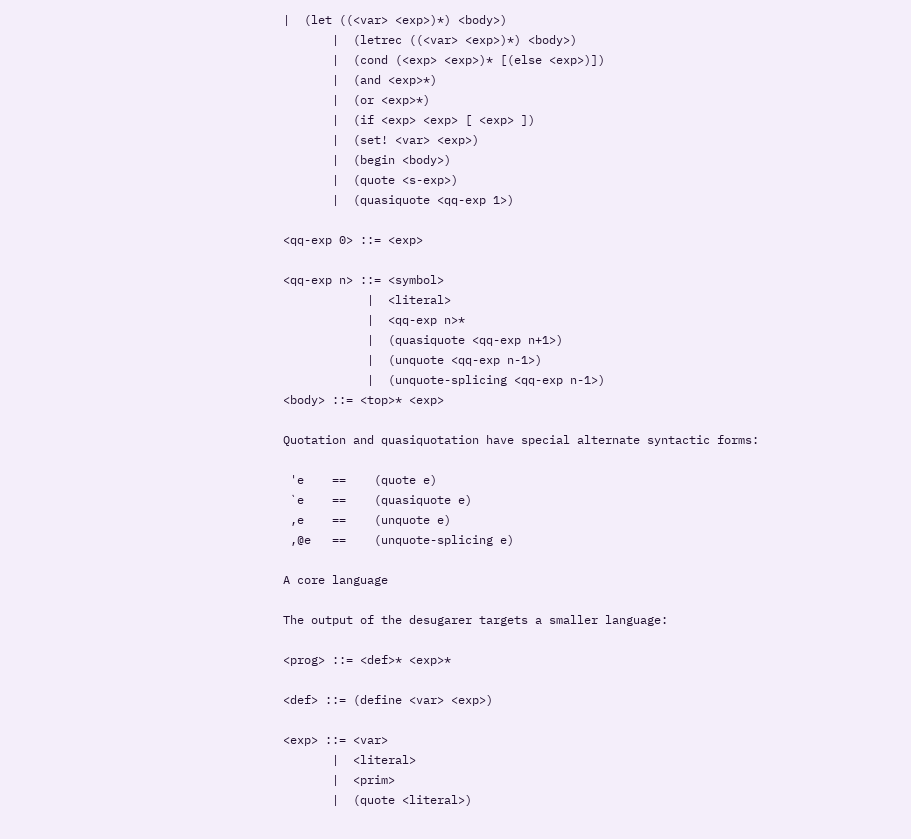|  (let ((<var> <exp>)*) <body>)
       |  (letrec ((<var> <exp>)*) <body>)
       |  (cond (<exp> <exp>)* [(else <exp>)])
       |  (and <exp>*)
       |  (or <exp>*)
       |  (if <exp> <exp> [ <exp> ])
       |  (set! <var> <exp>)
       |  (begin <body>)
       |  (quote <s-exp>)
       |  (quasiquote <qq-exp 1>)

<qq-exp 0> ::= <exp>

<qq-exp n> ::= <symbol>
            |  <literal>
            |  <qq-exp n>*
            |  (quasiquote <qq-exp n+1>)
            |  (unquote <qq-exp n-1>)
            |  (unquote-splicing <qq-exp n-1>)
<body> ::= <top>* <exp>

Quotation and quasiquotation have special alternate syntactic forms:

 'e    ==    (quote e)
 `e    ==    (quasiquote e)
 ,e    ==    (unquote e)
 ,@e   ==    (unquote-splicing e)

A core language

The output of the desugarer targets a smaller language:

<prog> ::= <def>* <exp>*

<def> ::= (define <var> <exp>)

<exp> ::= <var>
       |  <literal>
       |  <prim>
       |  (quote <literal>)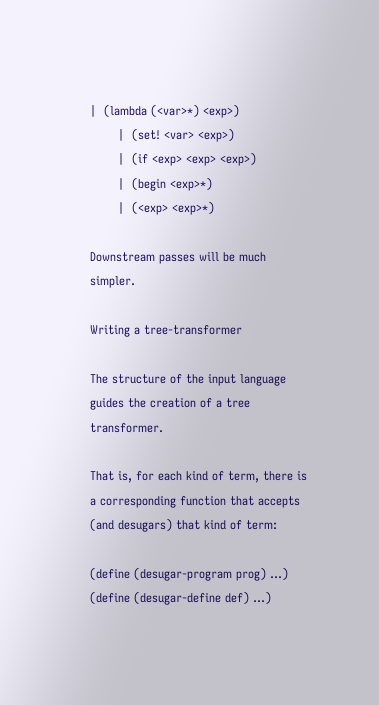|  (lambda (<var>*) <exp>)
       |  (set! <var> <exp>)
       |  (if <exp> <exp> <exp>)
       |  (begin <exp>*)
       |  (<exp> <exp>*)

Downstream passes will be much simpler.

Writing a tree-transformer

The structure of the input language guides the creation of a tree transformer.

That is, for each kind of term, there is a corresponding function that accepts (and desugars) that kind of term:

(define (desugar-program prog) ...)
(define (desugar-define def) ...)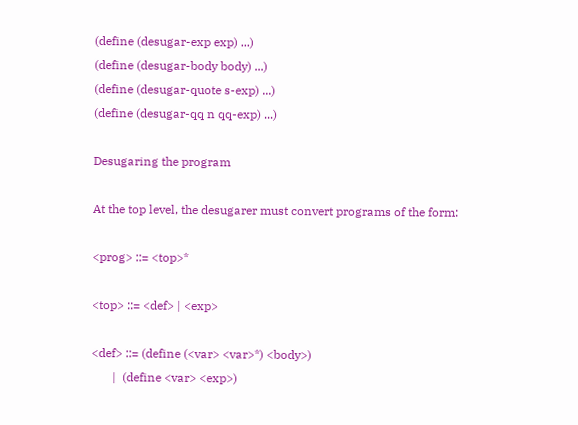(define (desugar-exp exp) ...)
(define (desugar-body body) ...)
(define (desugar-quote s-exp) ...)
(define (desugar-qq n qq-exp) ...)

Desugaring the program

At the top level, the desugarer must convert programs of the form:

<prog> ::= <top>*

<top> ::= <def> | <exp>

<def> ::= (define (<var> <var>*) <body>)
       |  (define <var> <exp>)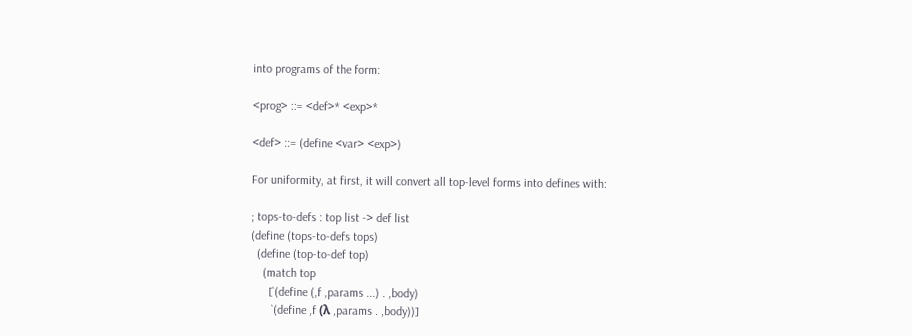into programs of the form:

<prog> ::= <def>* <exp>*

<def> ::= (define <var> <exp>)

For uniformity, at first, it will convert all top-level forms into defines with:

; tops-to-defs : top list -> def list
(define (tops-to-defs tops)
  (define (top-to-def top)
    (match top
      [`(define (,f ,params ...) . ,body)
       `(define ,f (λ ,params . ,body))]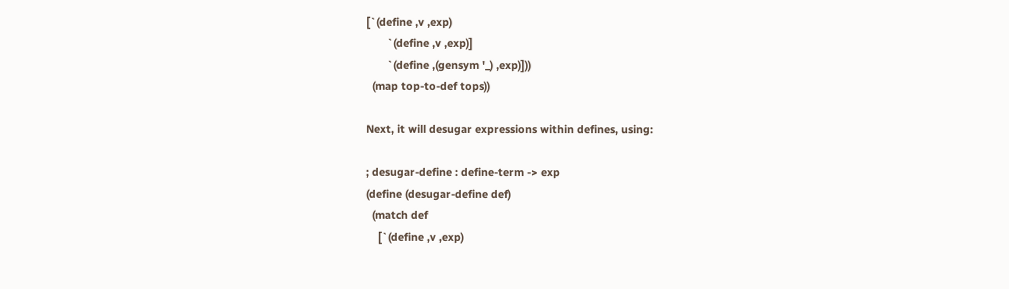[`(define ,v ,exp)
       `(define ,v ,exp)]
       `(define ,(gensym '_) ,exp)]))
  (map top-to-def tops))

Next, it will desugar expressions within defines, using:

; desugar-define : define-term -> exp
(define (desugar-define def)
  (match def
    [`(define ,v ,exp)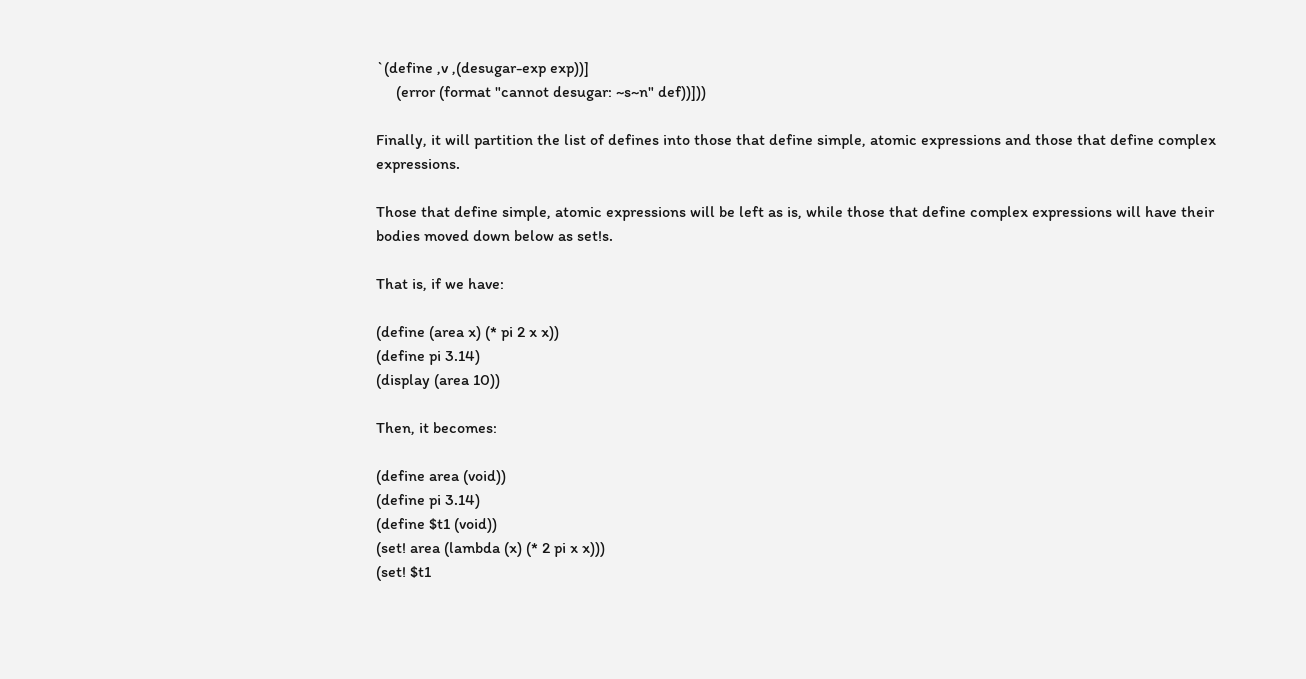`(define ,v ,(desugar-exp exp))]
     (error (format "cannot desugar: ~s~n" def))]))

Finally, it will partition the list of defines into those that define simple, atomic expressions and those that define complex expressions.

Those that define simple, atomic expressions will be left as is, while those that define complex expressions will have their bodies moved down below as set!s.

That is, if we have:

(define (area x) (* pi 2 x x))
(define pi 3.14)
(display (area 10))

Then, it becomes:

(define area (void))
(define pi 3.14)
(define $t1 (void))
(set! area (lambda (x) (* 2 pi x x)))
(set! $t1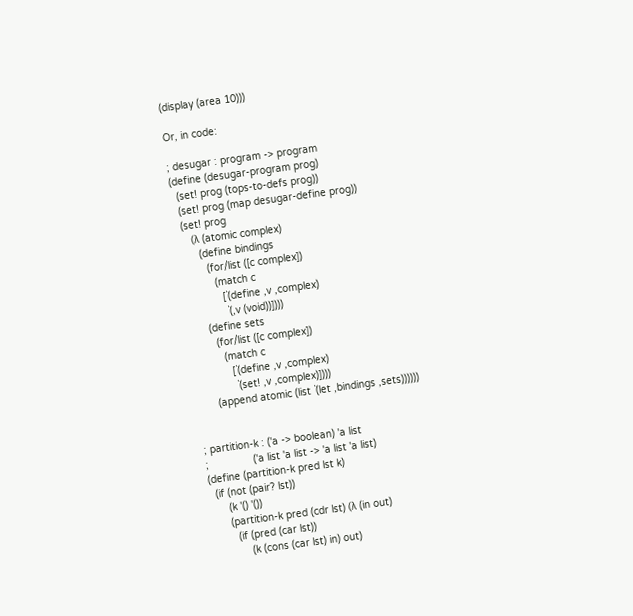(display (area 10)))

Or, in code:

; desugar : program -> program
(define (desugar-program prog)
  (set! prog (tops-to-defs prog))
  (set! prog (map desugar-define prog))
  (set! prog
     (λ (atomic complex)
       (define bindings
         (for/list ([c complex])
           (match c
             [`(define ,v ,complex)
              `(,v (void))])))
       (define sets
         (for/list ([c complex])
           (match c
             [`(define ,v ,complex)
              `(set! ,v ,complex)])))
       (append atomic (list `(let ,bindings ,sets))))))


; partition-k : ('a -> boolean) 'a list
;               ('a list 'a list -> 'a list 'a list)
(define (partition-k pred lst k)
  (if (not (pair? lst))
      (k '() '())
      (partition-k pred (cdr lst) (λ (in out)
        (if (pred (car lst))
            (k (cons (car lst) in) out)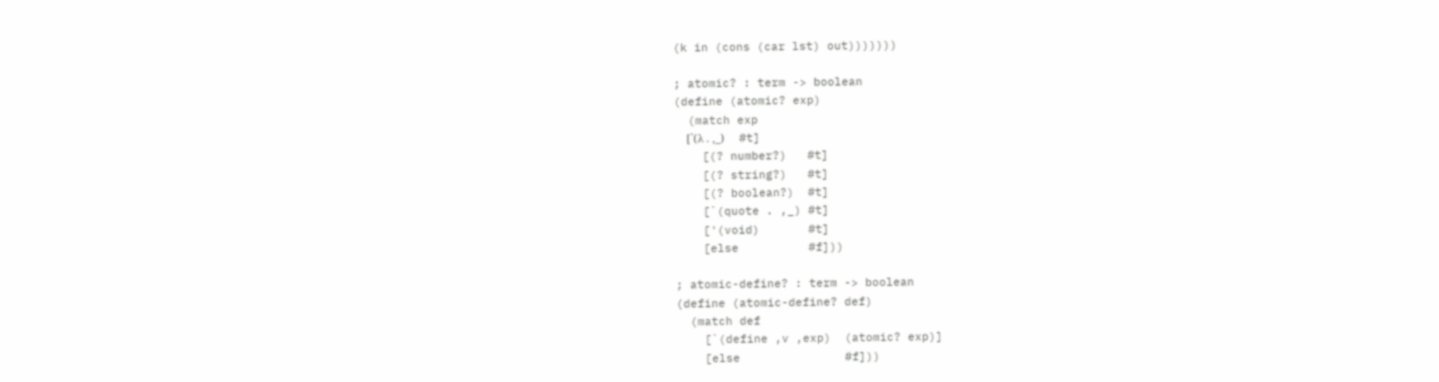(k in (cons (car lst) out)))))))

; atomic? : term -> boolean
(define (atomic? exp)
  (match exp
    [`(λ . ,_)     #t]
    [(? number?)   #t]
    [(? string?)   #t]
    [(? boolean?)  #t]
    [`(quote . ,_) #t]
    ['(void)       #t]
    [else          #f]))

; atomic-define? : term -> boolean
(define (atomic-define? def)
  (match def
    [`(define ,v ,exp)  (atomic? exp)]
    [else               #f]))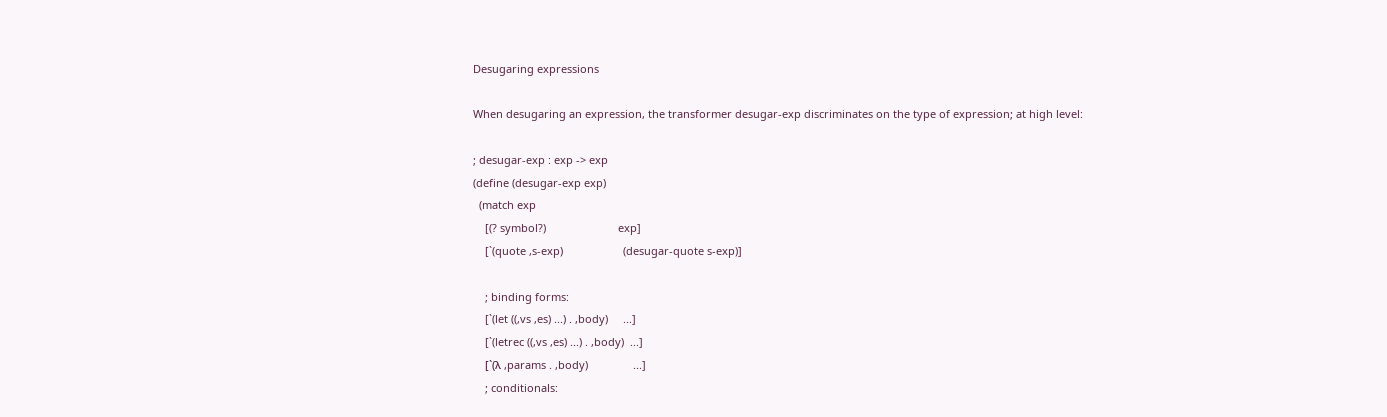Desugaring expressions

When desugaring an expression, the transformer desugar-exp discriminates on the type of expression; at high level:

; desugar-exp : exp -> exp
(define (desugar-exp exp)
  (match exp
    [(? symbol?)                        exp]
    [`(quote ,s-exp)                    (desugar-quote s-exp)]

    ; binding forms:
    [`(let ((,vs ,es) ...) . ,body)     ...]
    [`(letrec ((,vs ,es) ...) . ,body)  ...]
    [`(λ ,params . ,body)               ...]
    ; conditionals: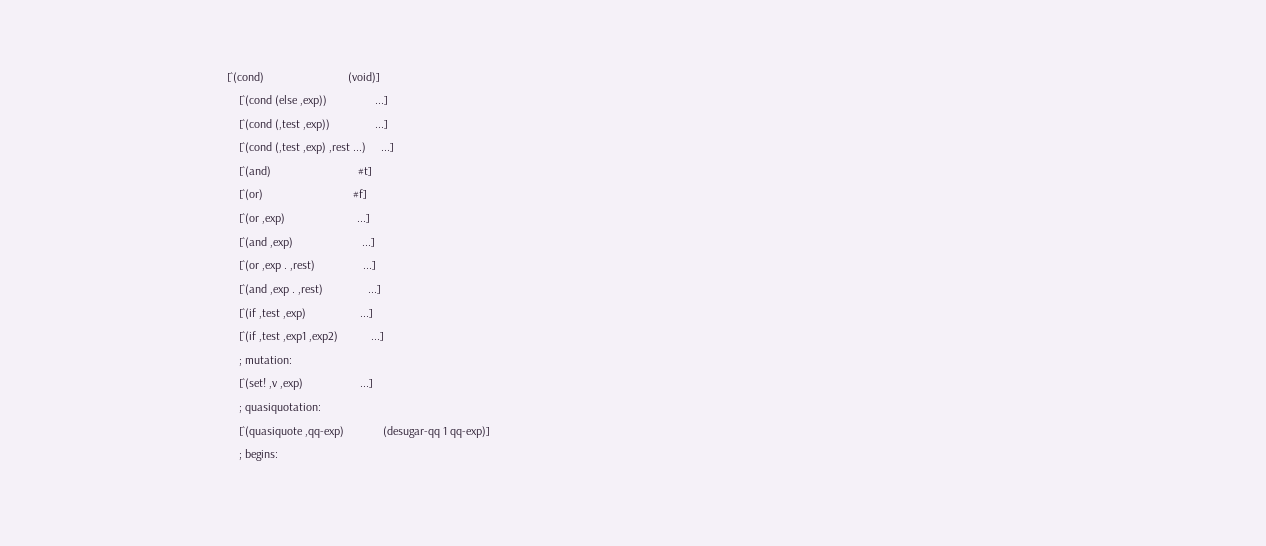[`(cond)                            (void)]
    [`(cond (else ,exp))                ...]
    [`(cond (,test ,exp))               ...]
    [`(cond (,test ,exp) ,rest ...)     ...]
    [`(and)                             #t]
    [`(or)                              #f]
    [`(or ,exp)                        ...]
    [`(and ,exp)                       ...]
    [`(or ,exp . ,rest)                ...]
    [`(and ,exp . ,rest)               ...]
    [`(if ,test ,exp)                  ...]
    [`(if ,test ,exp1 ,exp2)           ...]
    ; mutation:
    [`(set! ,v ,exp)                   ...]
    ; quasiquotation:
    [`(quasiquote ,qq-exp)             (desugar-qq 1 qq-exp)]
    ; begins: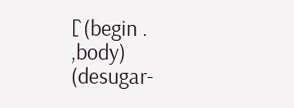[`(begin . ,body)                  (desugar-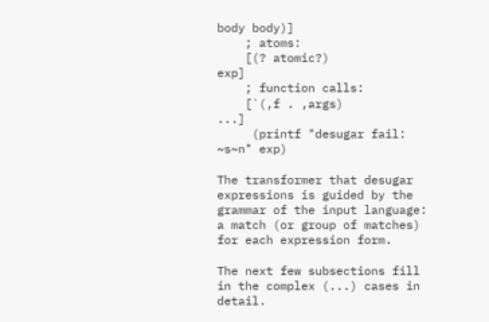body body)]
    ; atoms:
    [(? atomic?)                       exp]
    ; function calls:
    [`(,f . ,args)                     ...]
     (printf "desugar fail: ~s~n" exp)

The transformer that desugar expressions is guided by the grammar of the input language: a match (or group of matches) for each expression form.

The next few subsections fill in the complex (...) cases in detail.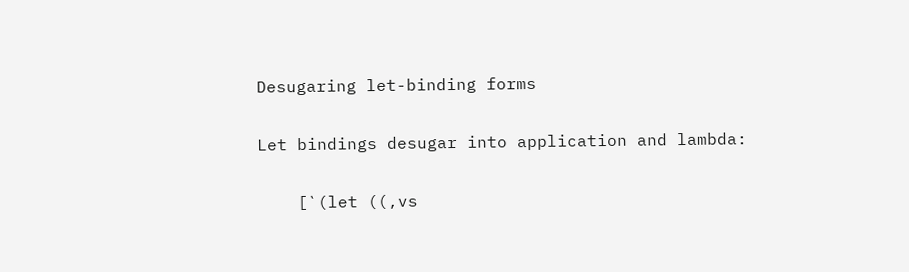Desugaring let-binding forms

Let bindings desugar into application and lambda:

    [`(let ((,vs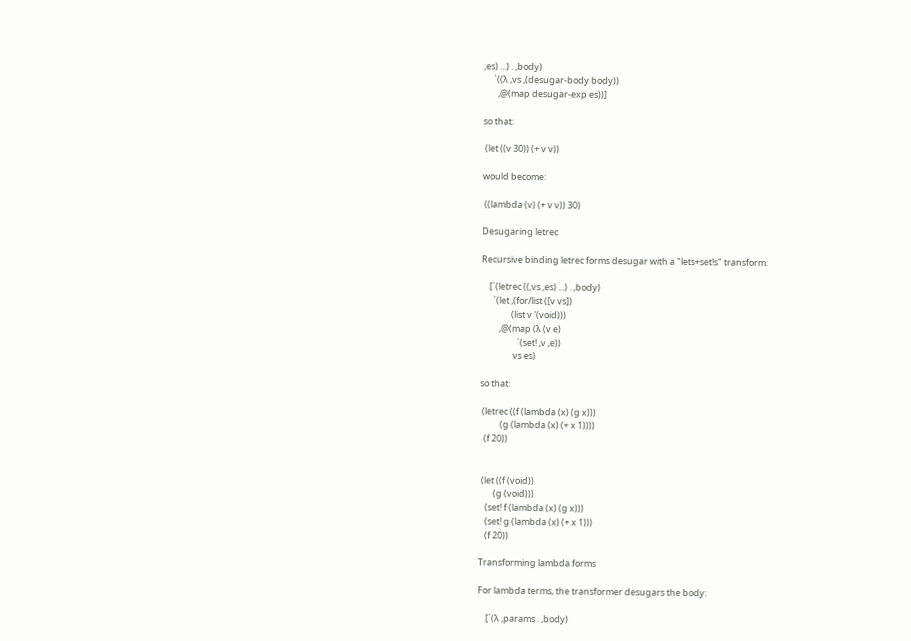,es) ...) . ,body)
     `((λ ,vs ,(desugar-body body))
       ,@(map desugar-exp es))]

so that:

 (let ((v 30)) (+ v v))

would become:

 ((lambda (v) (+ v v)) 30)

Desugaring letrec

Recursive binding letrec forms desugar with a "lets+set!s" transform:

    [`(letrec ((,vs ,es) ...) . ,body)
      `(let ,(for/list ([v vs])
               (list v '(void)))
         ,@(map (λ (v e)
                  `(set! ,v ,e))
                vs es)

so that:

 (letrec ((f (lambda (x) (g x)))
          (g (lambda (x) (+ x 1))))
  (f 20))


 (let ((f (void))
       (g (void)))
   (set! f (lambda (x) (g x)))
   (set! g (lambda (x) (+ x 1)))
   (f 20))

Transforming lambda forms

For lambda terms, the transformer desugars the body:

    [`(λ ,params . ,body)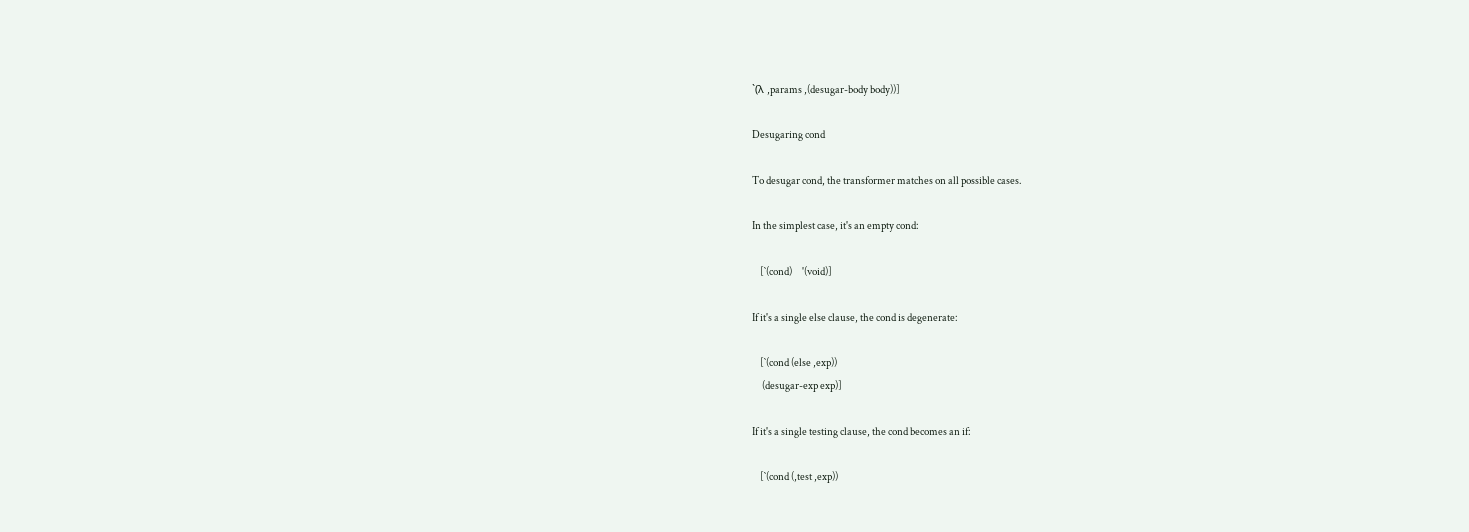`(λ ,params ,(desugar-body body))]

Desugaring cond

To desugar cond, the transformer matches on all possible cases.

In the simplest case, it's an empty cond:

    [`(cond)     '(void)]

If it's a single else clause, the cond is degenerate:

    [`(cond (else ,exp))
     (desugar-exp exp)]

If it's a single testing clause, the cond becomes an if:

    [`(cond (,test ,exp))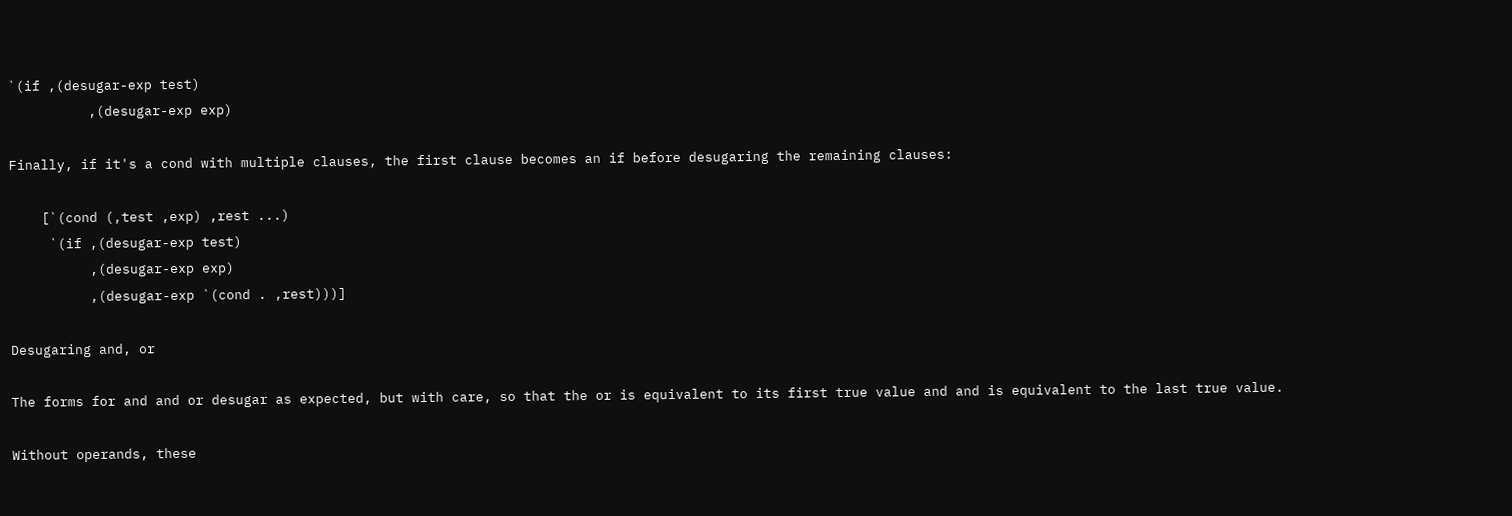`(if ,(desugar-exp test)
          ,(desugar-exp exp)

Finally, if it's a cond with multiple clauses, the first clause becomes an if before desugaring the remaining clauses:

    [`(cond (,test ,exp) ,rest ...)
     `(if ,(desugar-exp test)
          ,(desugar-exp exp)
          ,(desugar-exp `(cond . ,rest)))]

Desugaring and, or

The forms for and and or desugar as expected, but with care, so that the or is equivalent to its first true value and and is equivalent to the last true value.

Without operands, these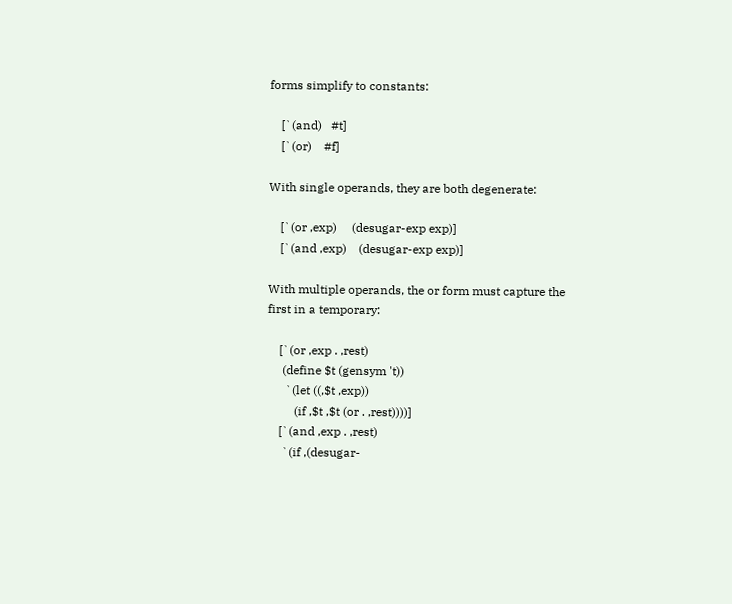forms simplify to constants:

    [`(and)   #t]
    [`(or)    #f]

With single operands, they are both degenerate:

    [`(or ,exp)     (desugar-exp exp)]
    [`(and ,exp)    (desugar-exp exp)]

With multiple operands, the or form must capture the first in a temporary:

    [`(or ,exp . ,rest)
     (define $t (gensym 't))
      `(let ((,$t ,exp))
         (if ,$t ,$t (or . ,rest))))]
    [`(and ,exp . ,rest)
     `(if ,(desugar-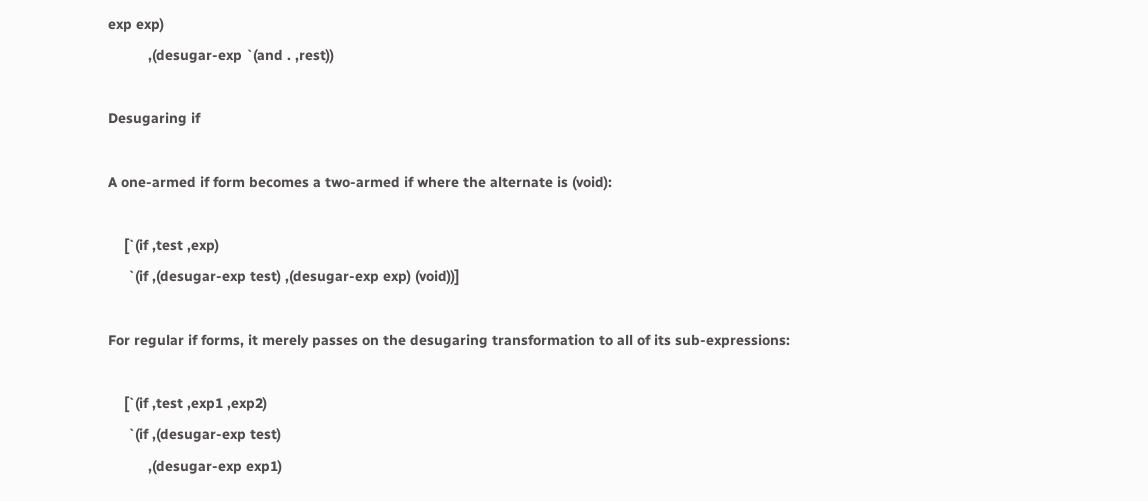exp exp)
          ,(desugar-exp `(and . ,rest))

Desugaring if

A one-armed if form becomes a two-armed if where the alternate is (void):

    [`(if ,test ,exp)
     `(if ,(desugar-exp test) ,(desugar-exp exp) (void))]

For regular if forms, it merely passes on the desugaring transformation to all of its sub-expressions:

    [`(if ,test ,exp1 ,exp2)
     `(if ,(desugar-exp test)
          ,(desugar-exp exp1)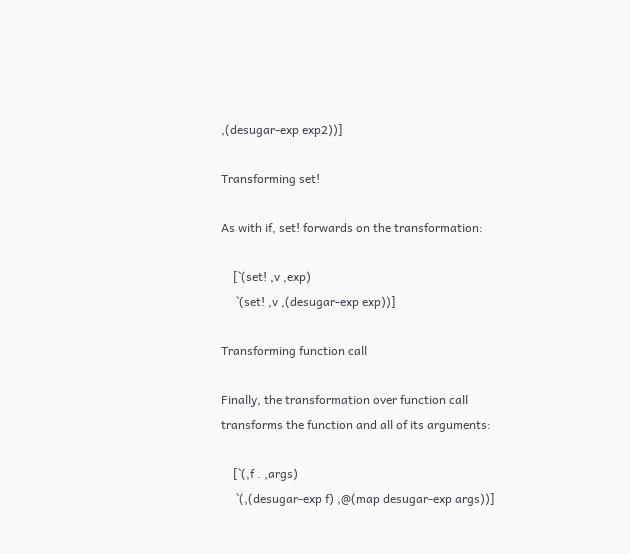,(desugar-exp exp2))]

Transforming set!

As with if, set! forwards on the transformation:

    [`(set! ,v ,exp)
     `(set! ,v ,(desugar-exp exp))]

Transforming function call

Finally, the transformation over function call transforms the function and all of its arguments:

    [`(,f . ,args)
     `(,(desugar-exp f) ,@(map desugar-exp args))]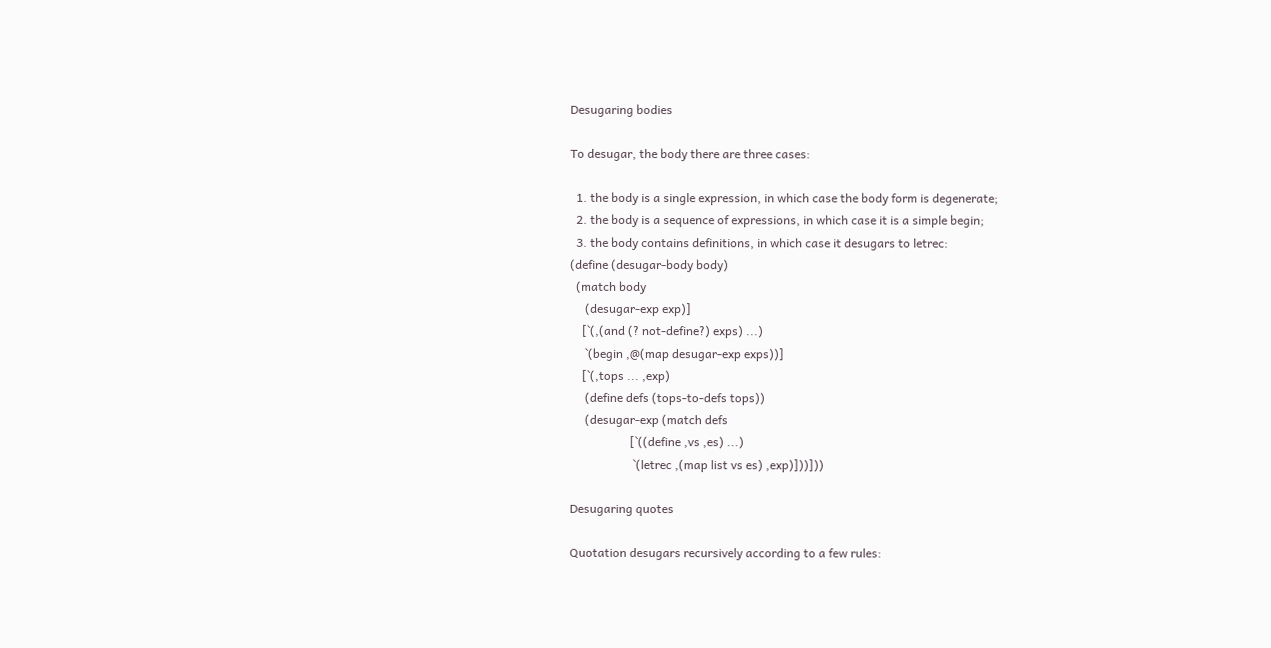Desugaring bodies

To desugar, the body there are three cases:

  1. the body is a single expression, in which case the body form is degenerate;
  2. the body is a sequence of expressions, in which case it is a simple begin;
  3. the body contains definitions, in which case it desugars to letrec:
(define (desugar-body body)
  (match body
     (desugar-exp exp)]
    [`(,(and (? not-define?) exps) ...)
     `(begin ,@(map desugar-exp exps))]
    [`(,tops ... ,exp)
     (define defs (tops-to-defs tops))
     (desugar-exp (match defs
                    [`((define ,vs ,es) ...)
                     `(letrec ,(map list vs es) ,exp)]))]))

Desugaring quotes

Quotation desugars recursively according to a few rules: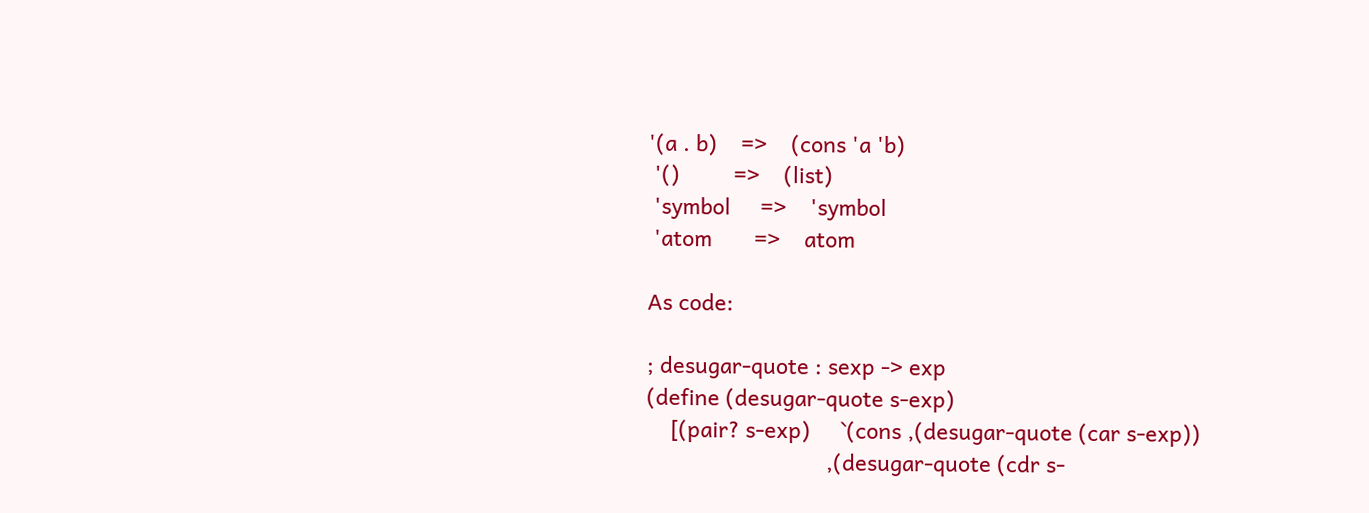'(a . b)    =>    (cons 'a 'b)
 '()         =>    (list)
 'symbol     =>    'symbol
 'atom       =>    atom

As code:

; desugar-quote : sexp -> exp
(define (desugar-quote s-exp)
    [(pair? s-exp)     `(cons ,(desugar-quote (car s-exp))
                              ,(desugar-quote (cdr s-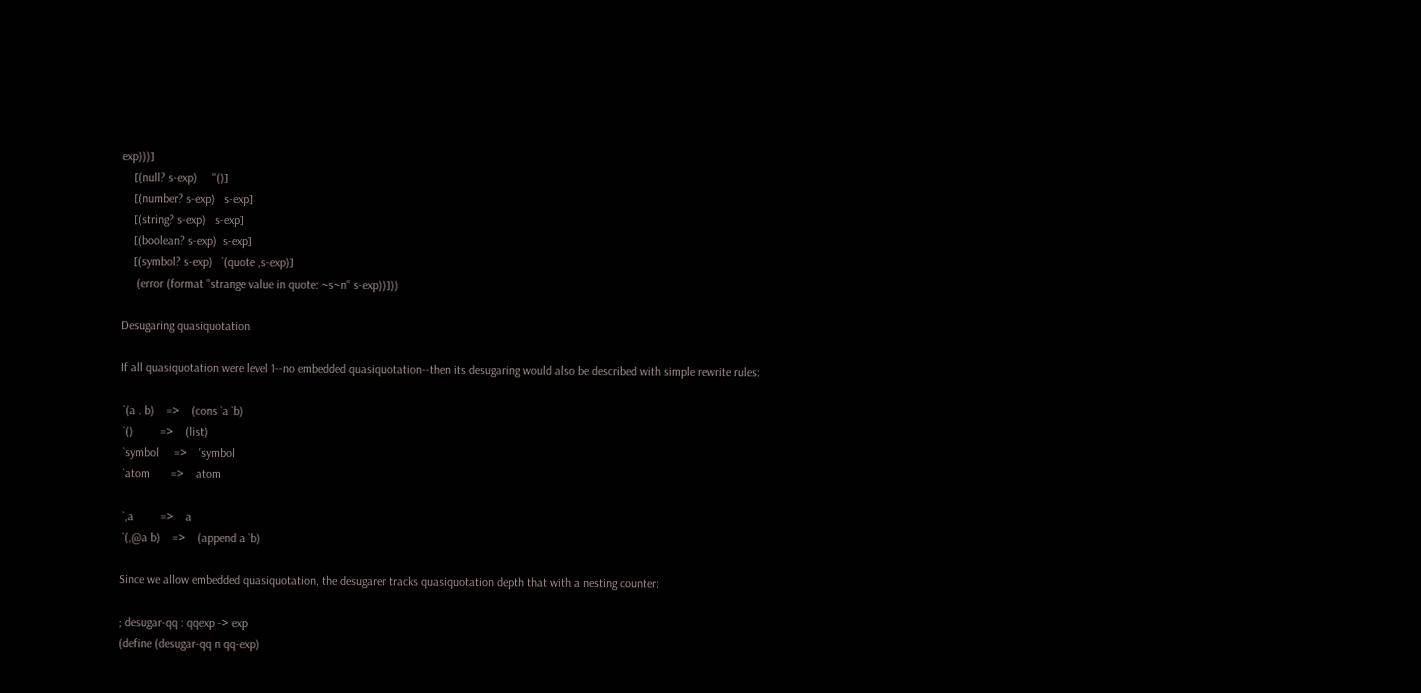exp)))]
    [(null? s-exp)     ''()]
    [(number? s-exp)   s-exp]
    [(string? s-exp)   s-exp]
    [(boolean? s-exp)  s-exp]
    [(symbol? s-exp)   `(quote ,s-exp)]
     (error (format "strange value in quote: ~s~n" s-exp))]))

Desugaring quasiquotation

If all quasiquotation were level 1--no embedded quasiquotation--then its desugaring would also be described with simple rewrite rules:

 `(a . b)    =>    (cons `a `b)
 `()         =>    (list)
 `symbol     =>    'symbol
 `atom       =>    atom

 `,a         =>    a
 `(,@a b)    =>    (append a `b)

Since we allow embedded quasiquotation, the desugarer tracks quasiquotation depth that with a nesting counter:

; desugar-qq : qqexp -> exp
(define (desugar-qq n qq-exp)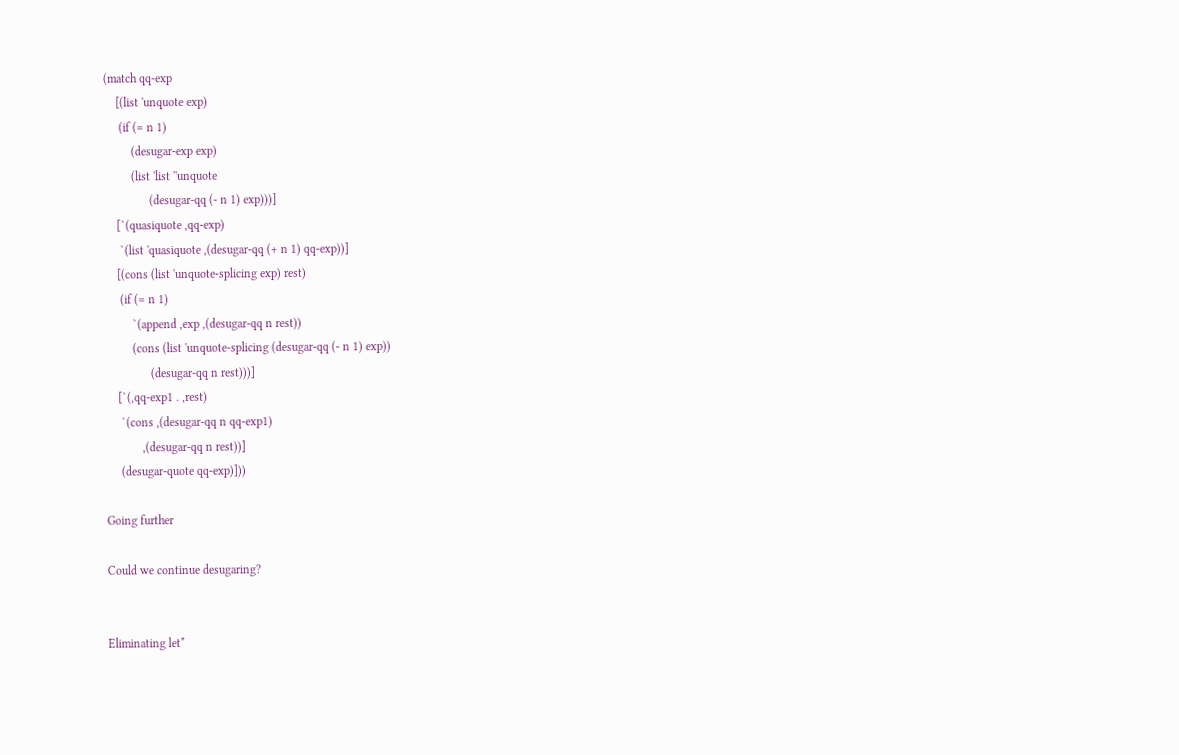(match qq-exp
    [(list 'unquote exp)
     (if (= n 1)
         (desugar-exp exp)
         (list 'list ''unquote
               (desugar-qq (- n 1) exp)))]
    [`(quasiquote ,qq-exp)
     `(list 'quasiquote ,(desugar-qq (+ n 1) qq-exp))]
    [(cons (list 'unquote-splicing exp) rest)
     (if (= n 1)
         `(append ,exp ,(desugar-qq n rest))
         (cons (list 'unquote-splicing (desugar-qq (- n 1) exp))
               (desugar-qq n rest)))]
    [`(,qq-exp1 . ,rest)
     `(cons ,(desugar-qq n qq-exp1)
            ,(desugar-qq n rest))]
     (desugar-quote qq-exp)]))

Going further

Could we continue desugaring?


Eliminating let*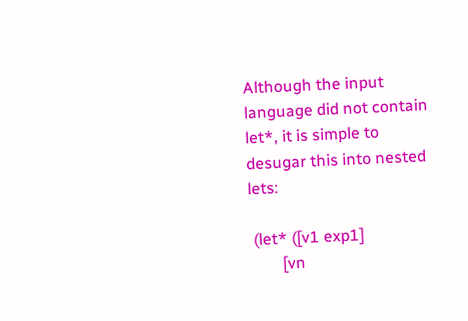Although the input language did not contain let*, it is simple to desugar this into nested lets:

 (let* ([v1 exp1]
        [vn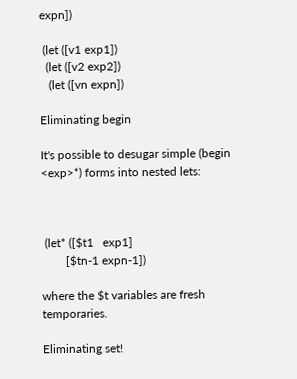expn])

 (let ([v1 exp1])
  (let ([v2 exp2])
   (let ([vn expn])

Eliminating begin

It's possible to desugar simple (begin <exp>*) forms into nested lets:



 (let* ([$t1   exp1]
        [$tn-1 expn-1])

where the $t variables are fresh temporaries.

Eliminating set!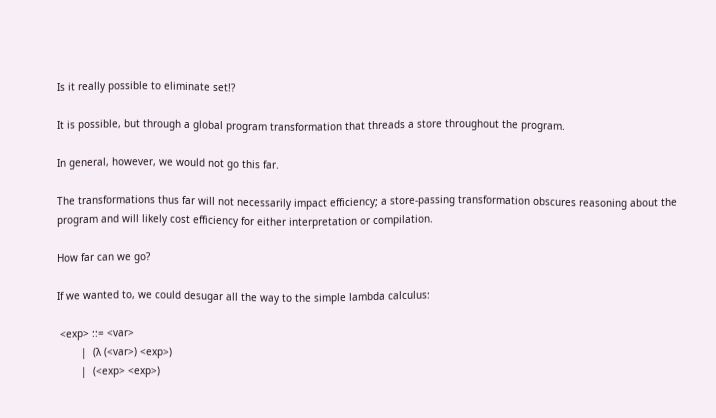Is it really possible to eliminate set!?

It is possible, but through a global program transformation that threads a store throughout the program.

In general, however, we would not go this far.

The transformations thus far will not necessarily impact efficiency; a store-passing transformation obscures reasoning about the program and will likely cost efficiency for either interpretation or compilation.

How far can we go?

If we wanted to, we could desugar all the way to the simple lambda calculus:

 <exp> ::= <var>
        |  (λ (<var>) <exp>)
        |  (<exp> <exp>)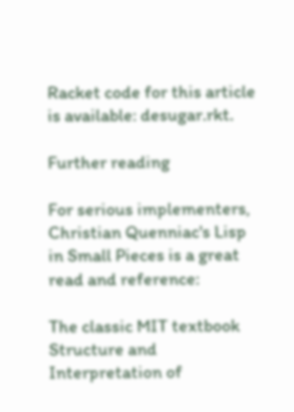Racket code for this article is available: desugar.rkt.

Further reading

For serious implementers, Christian Quenniac's Lisp in Small Pieces is a great read and reference:

The classic MIT textbook Structure and Interpretation of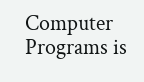Computer Programs is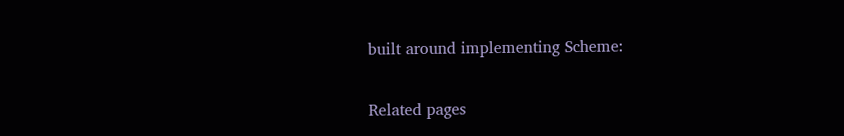built around implementing Scheme:

Related pages